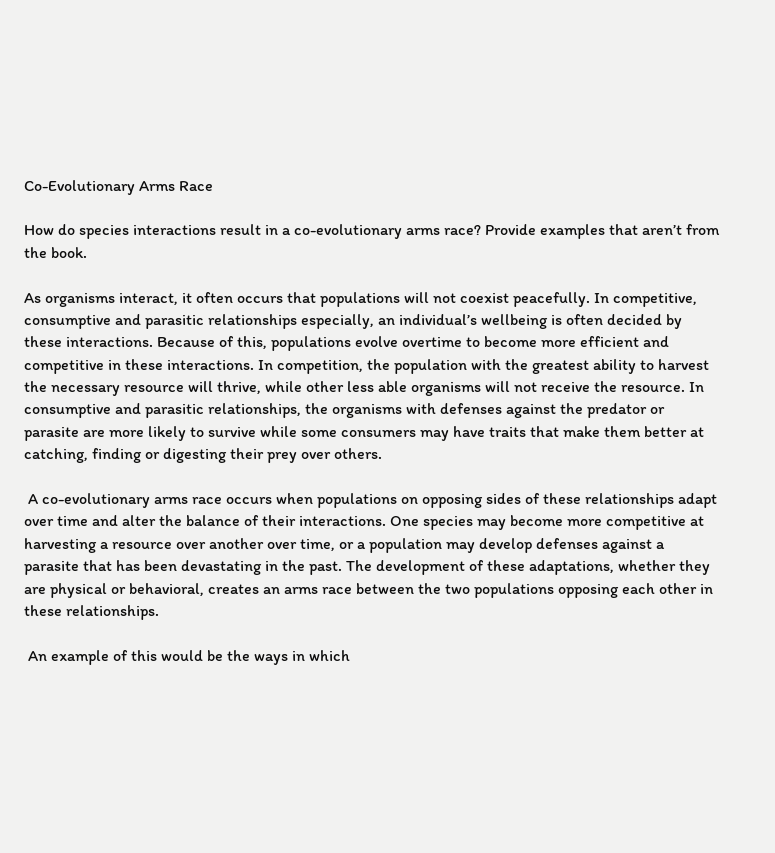Co-Evolutionary Arms Race

How do species interactions result in a co-evolutionary arms race? Provide examples that aren’t from the book.

As organisms interact, it often occurs that populations will not coexist peacefully. In competitive, consumptive and parasitic relationships especially, an individual’s wellbeing is often decided by these interactions. Because of this, populations evolve overtime to become more efficient and competitive in these interactions. In competition, the population with the greatest ability to harvest the necessary resource will thrive, while other less able organisms will not receive the resource. In consumptive and parasitic relationships, the organisms with defenses against the predator or parasite are more likely to survive while some consumers may have traits that make them better at catching, finding or digesting their prey over others.

 A co-evolutionary arms race occurs when populations on opposing sides of these relationships adapt over time and alter the balance of their interactions. One species may become more competitive at harvesting a resource over another over time, or a population may develop defenses against a parasite that has been devastating in the past. The development of these adaptations, whether they are physical or behavioral, creates an arms race between the two populations opposing each other in these relationships.

 An example of this would be the ways in which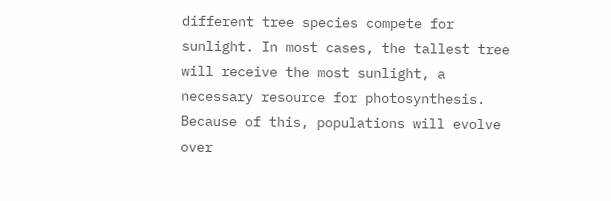different tree species compete for sunlight. In most cases, the tallest tree will receive the most sunlight, a necessary resource for photosynthesis. Because of this, populations will evolve over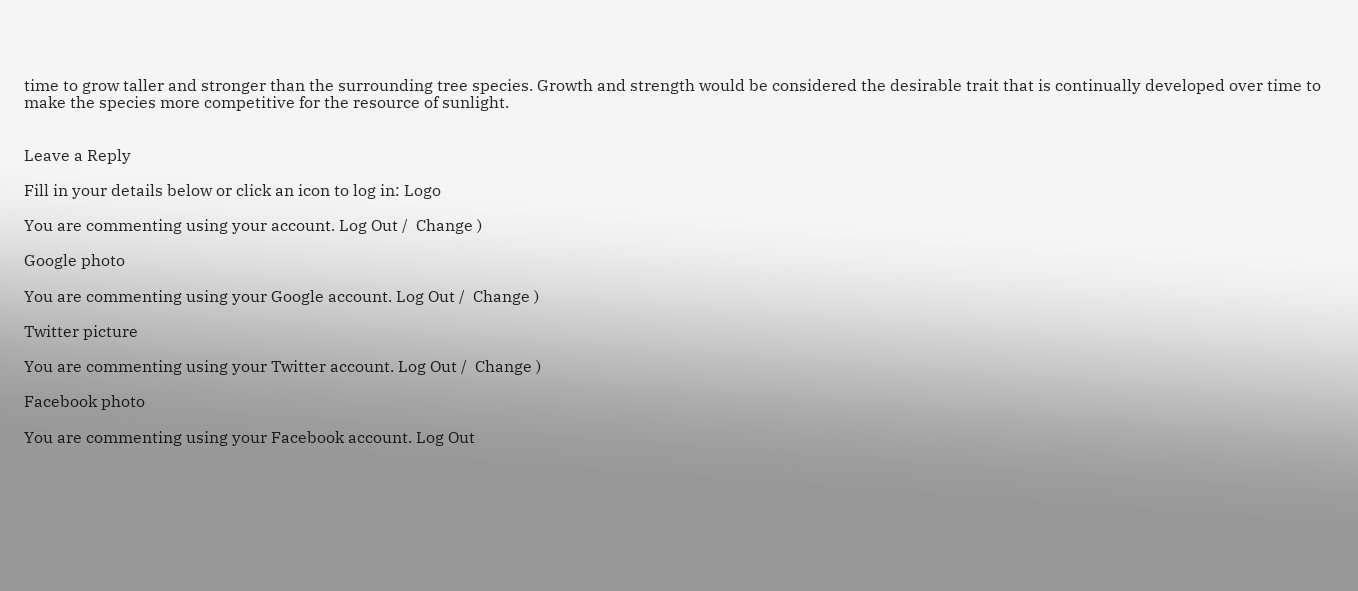time to grow taller and stronger than the surrounding tree species. Growth and strength would be considered the desirable trait that is continually developed over time to make the species more competitive for the resource of sunlight.


Leave a Reply

Fill in your details below or click an icon to log in: Logo

You are commenting using your account. Log Out /  Change )

Google photo

You are commenting using your Google account. Log Out /  Change )

Twitter picture

You are commenting using your Twitter account. Log Out /  Change )

Facebook photo

You are commenting using your Facebook account. Log Out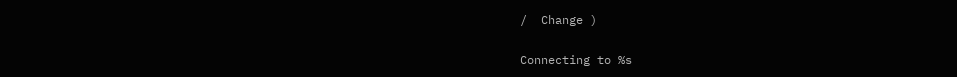/  Change )

Connecting to %s